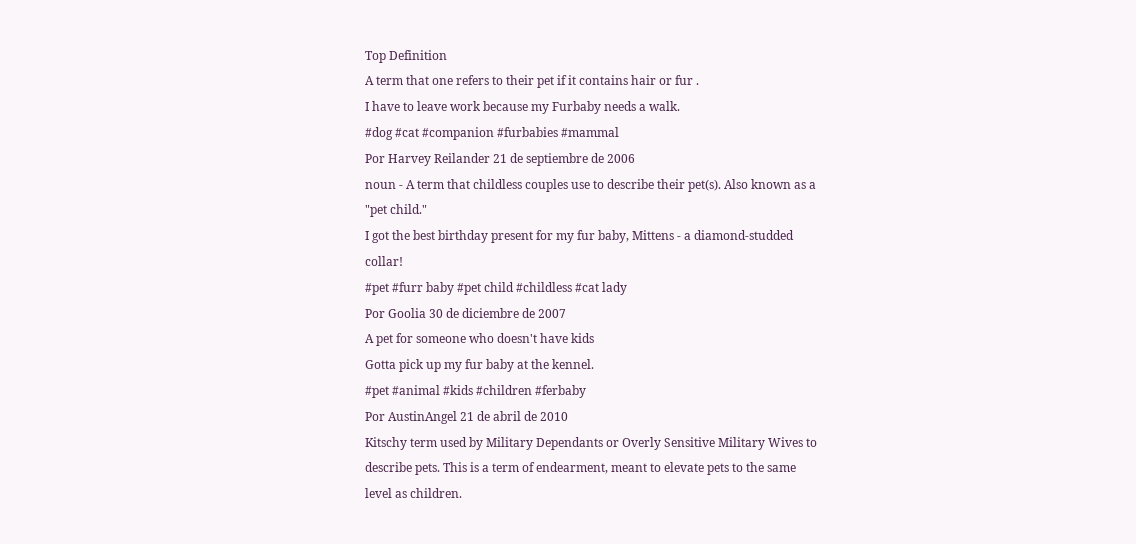Top Definition
A term that one refers to their pet if it contains hair or fur .
I have to leave work because my Furbaby needs a walk.
#dog #cat #companion #furbabies #mammal
Por Harvey Reilander 21 de septiembre de 2006
noun - A term that childless couples use to describe their pet(s). Also known as a "pet child."
I got the best birthday present for my fur baby, Mittens - a diamond-studded collar!
#pet #furr baby #pet child #childless #cat lady
Por Goolia 30 de diciembre de 2007
A pet for someone who doesn't have kids
Gotta pick up my fur baby at the kennel.
#pet #animal #kids #children #ferbaby
Por AustinAngel 21 de abril de 2010
Kitschy term used by Military Dependants or Overly Sensitive Military Wives to describe pets. This is a term of endearment, meant to elevate pets to the same level as children.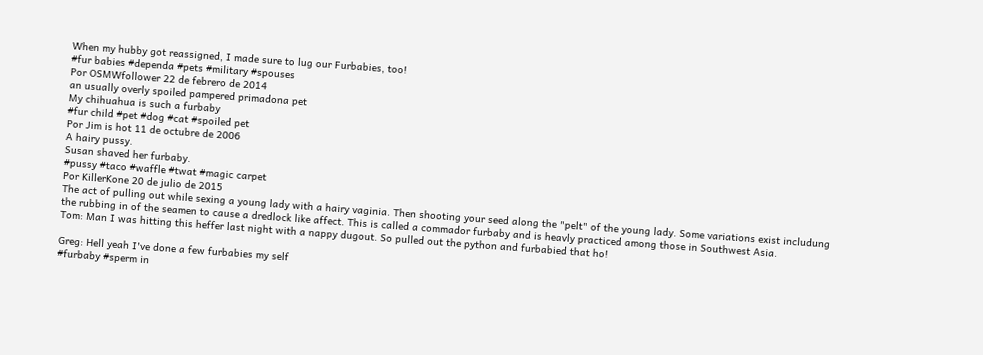When my hubby got reassigned, I made sure to lug our Furbabies, too!
#fur babies #dependa #pets #military #spouses
Por OSMWfollower 22 de febrero de 2014
an usually overly spoiled pampered primadona pet
My chihuahua is such a furbaby
#fur child #pet #dog #cat #spoiled pet
Por Jim is hot 11 de octubre de 2006
A hairy pussy.
Susan shaved her furbaby.
#pussy #taco #waffle #twat #magic carpet
Por KillerKone 20 de julio de 2015
The act of pulling out while sexing a young lady with a hairy vaginia. Then shooting your seed along the "pelt" of the young lady. Some variations exist includung the rubbing in of the seamen to cause a dredlock like affect. This is called a commador furbaby and is heavly practiced among those in Southwest Asia.
Tom: Man I was hitting this heffer last night with a nappy dugout. So pulled out the python and furbabied that ho!

Greg: Hell yeah I've done a few furbabies my self
#furbaby #sperm in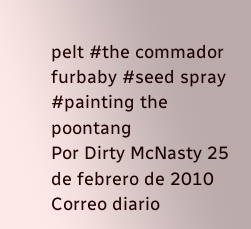pelt #the commador furbaby #seed spray #painting the poontang
Por Dirty McNasty 25 de febrero de 2010
Correo diario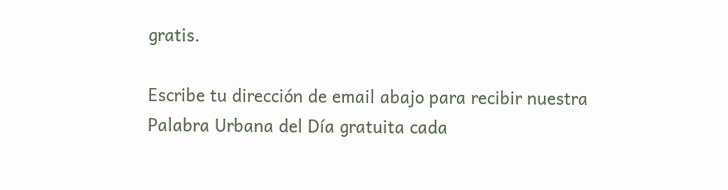gratis.

Escribe tu dirección de email abajo para recibir nuestra Palabra Urbana del Día gratuita cada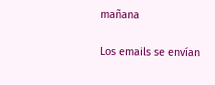mañana

Los emails se envían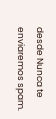desde Nunca te enviaremos spam.